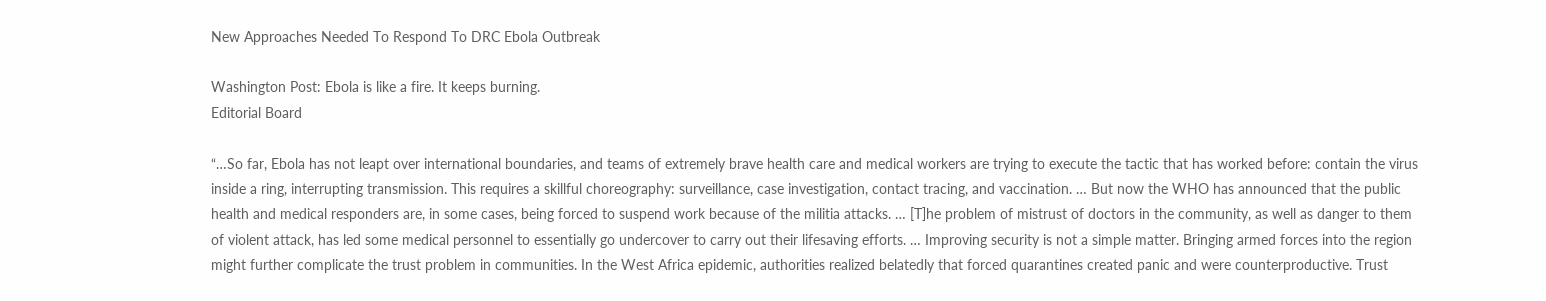New Approaches Needed To Respond To DRC Ebola Outbreak

Washington Post: Ebola is like a fire. It keeps burning.
Editorial Board

“…So far, Ebola has not leapt over international boundaries, and teams of extremely brave health care and medical workers are trying to execute the tactic that has worked before: contain the virus inside a ring, interrupting transmission. This requires a skillful choreography: surveillance, case investigation, contact tracing, and vaccination. … But now the WHO has announced that the public health and medical responders are, in some cases, being forced to suspend work because of the militia attacks. … [T]he problem of mistrust of doctors in the community, as well as danger to them of violent attack, has led some medical personnel to essentially go undercover to carry out their lifesaving efforts. … Improving security is not a simple matter. Bringing armed forces into the region might further complicate the trust problem in communities. In the West Africa epidemic, authorities realized belatedly that forced quarantines created panic and were counterproductive. Trust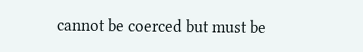cannot be coerced but must be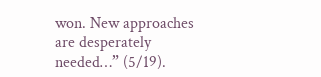won. New approaches are desperately needed…” (5/19).